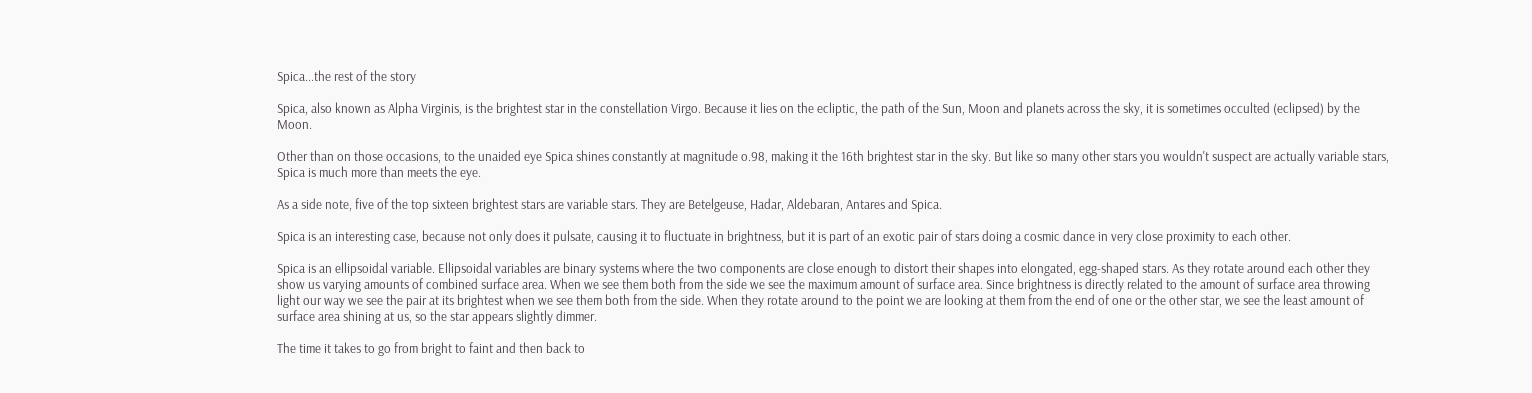Spica...the rest of the story

Spica, also known as Alpha Virginis, is the brightest star in the constellation Virgo. Because it lies on the ecliptic, the path of the Sun, Moon and planets across the sky, it is sometimes occulted (eclipsed) by the Moon.

Other than on those occasions, to the unaided eye Spica shines constantly at magnitude o.98, making it the 16th brightest star in the sky. But like so many other stars you wouldn't suspect are actually variable stars, Spica is much more than meets the eye.

As a side note, five of the top sixteen brightest stars are variable stars. They are Betelgeuse, Hadar, Aldebaran, Antares and Spica.

Spica is an interesting case, because not only does it pulsate, causing it to fluctuate in brightness, but it is part of an exotic pair of stars doing a cosmic dance in very close proximity to each other.

Spica is an ellipsoidal variable. Ellipsoidal variables are binary systems where the two components are close enough to distort their shapes into elongated, egg-shaped stars. As they rotate around each other they show us varying amounts of combined surface area. When we see them both from the side we see the maximum amount of surface area. Since brightness is directly related to the amount of surface area throwing light our way we see the pair at its brightest when we see them both from the side. When they rotate around to the point we are looking at them from the end of one or the other star, we see the least amount of surface area shining at us, so the star appears slightly dimmer.

The time it takes to go from bright to faint and then back to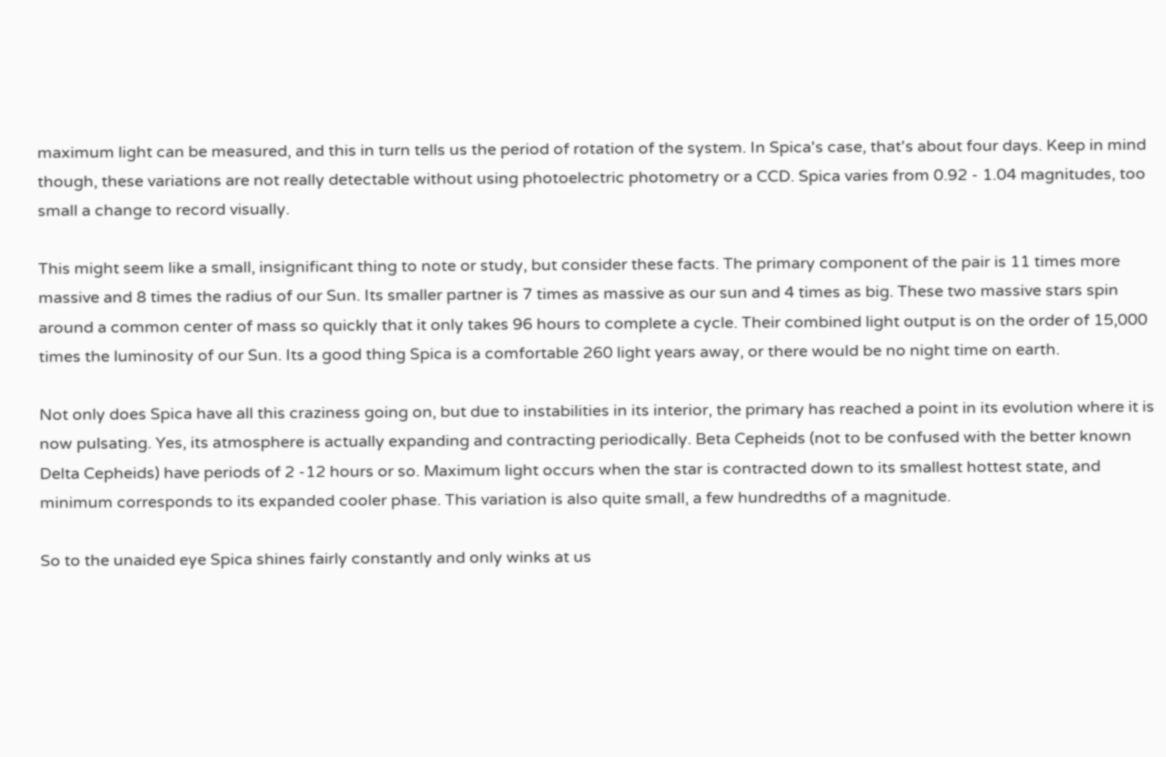maximum light can be measured, and this in turn tells us the period of rotation of the system. In Spica's case, that's about four days. Keep in mind though, these variations are not really detectable without using photoelectric photometry or a CCD. Spica varies from 0.92 - 1.04 magnitudes, too small a change to record visually.

This might seem like a small, insignificant thing to note or study, but consider these facts. The primary component of the pair is 11 times more massive and 8 times the radius of our Sun. Its smaller partner is 7 times as massive as our sun and 4 times as big. These two massive stars spin around a common center of mass so quickly that it only takes 96 hours to complete a cycle. Their combined light output is on the order of 15,000 times the luminosity of our Sun. Its a good thing Spica is a comfortable 260 light years away, or there would be no night time on earth.

Not only does Spica have all this craziness going on, but due to instabilities in its interior, the primary has reached a point in its evolution where it is now pulsating. Yes, its atmosphere is actually expanding and contracting periodically. Beta Cepheids (not to be confused with the better known Delta Cepheids) have periods of 2 -12 hours or so. Maximum light occurs when the star is contracted down to its smallest hottest state, and minimum corresponds to its expanded cooler phase. This variation is also quite small, a few hundredths of a magnitude.

So to the unaided eye Spica shines fairly constantly and only winks at us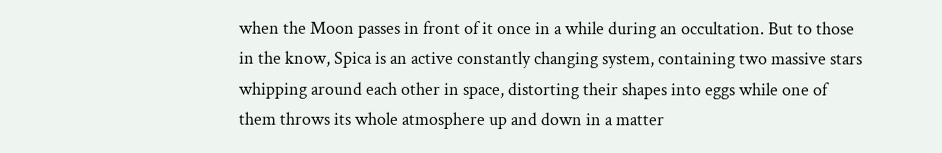when the Moon passes in front of it once in a while during an occultation. But to those in the know, Spica is an active constantly changing system, containing two massive stars whipping around each other in space, distorting their shapes into eggs while one of them throws its whole atmosphere up and down in a matter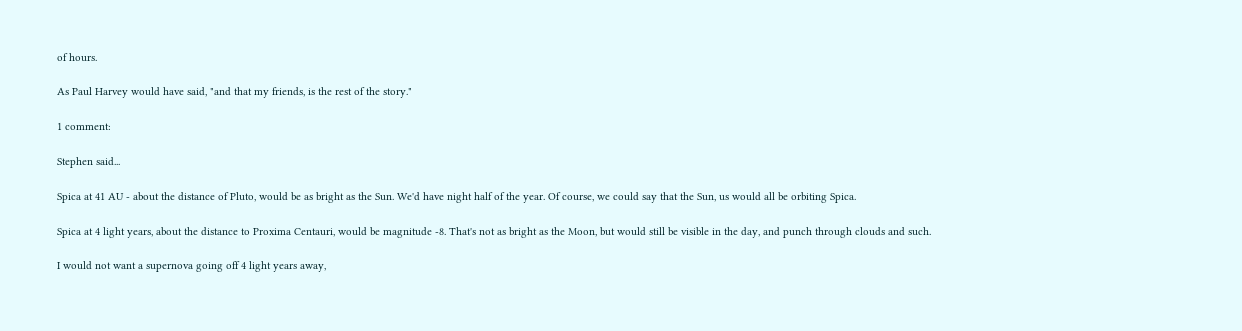of hours.

As Paul Harvey would have said, "and that my friends, is the rest of the story."

1 comment:

Stephen said...

Spica at 41 AU - about the distance of Pluto, would be as bright as the Sun. We'd have night half of the year. Of course, we could say that the Sun, us would all be orbiting Spica.

Spica at 4 light years, about the distance to Proxima Centauri, would be magnitude -8. That's not as bright as the Moon, but would still be visible in the day, and punch through clouds and such.

I would not want a supernova going off 4 light years away,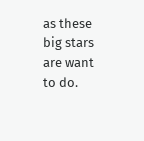as these big stars are want to do.